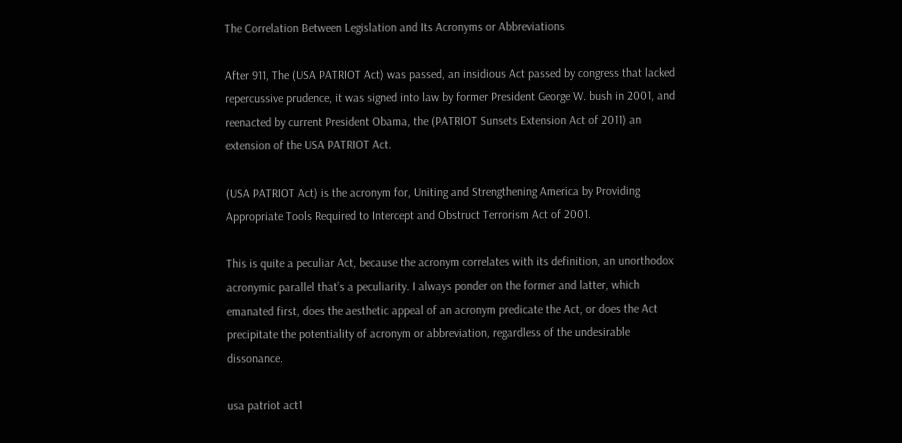The Correlation Between Legislation and Its Acronyms or Abbreviations

After 911, The (USA PATRIOT Act) was passed, an insidious Act passed by congress that lacked repercussive prudence, it was signed into law by former President George W. bush in 2001, and reenacted by current President Obama, the (PATRIOT Sunsets Extension Act of 2011) an extension of the USA PATRIOT Act.

(USA PATRIOT Act) is the acronym for, Uniting and Strengthening America by Providing Appropriate Tools Required to Intercept and Obstruct Terrorism Act of 2001.

This is quite a peculiar Act, because the acronym correlates with its definition, an unorthodox acronymic parallel that’s a peculiarity. I always ponder on the former and latter, which emanated first, does the aesthetic appeal of an acronym predicate the Act, or does the Act precipitate the potentiality of acronym or abbreviation, regardless of the undesirable dissonance.

usa patriot act1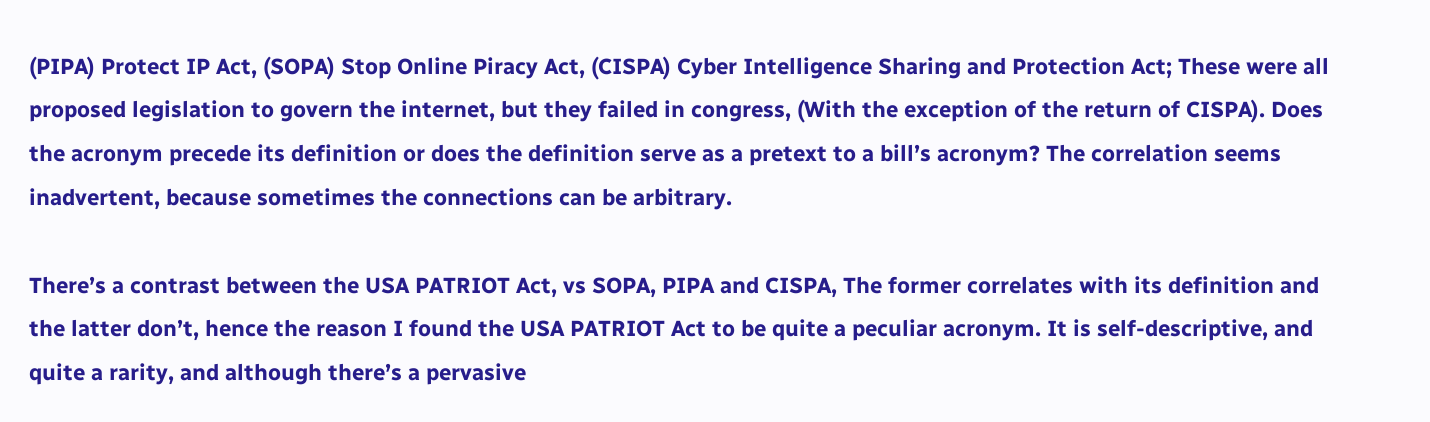(PIPA) Protect IP Act, (SOPA) Stop Online Piracy Act, (CISPA) Cyber Intelligence Sharing and Protection Act; These were all proposed legislation to govern the internet, but they failed in congress, (With the exception of the return of CISPA). Does the acronym precede its definition or does the definition serve as a pretext to a bill’s acronym? The correlation seems inadvertent, because sometimes the connections can be arbitrary.

There’s a contrast between the USA PATRIOT Act, vs SOPA, PIPA and CISPA, The former correlates with its definition and the latter don’t, hence the reason I found the USA PATRIOT Act to be quite a peculiar acronym. It is self-descriptive, and quite a rarity, and although there’s a pervasive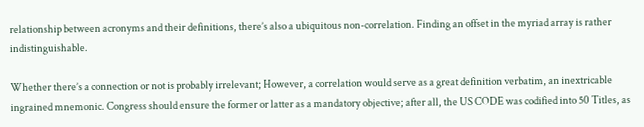relationship between acronyms and their definitions, there’s also a ubiquitous non-correlation. Finding an offset in the myriad array is rather indistinguishable.

Whether there’s a connection or not is probably irrelevant; However, a correlation would serve as a great definition verbatim, an inextricable ingrained mnemonic. Congress should ensure the former or latter as a mandatory objective; after all, the US CODE was codified into 50 Titles, as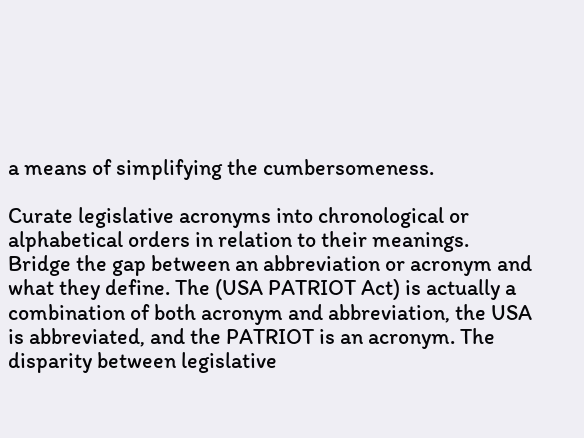a means of simplifying the cumbersomeness.

Curate legislative acronyms into chronological or alphabetical orders in relation to their meanings. Bridge the gap between an abbreviation or acronym and what they define. The (USA PATRIOT Act) is actually a combination of both acronym and abbreviation, the USA is abbreviated, and the PATRIOT is an acronym. The disparity between legislative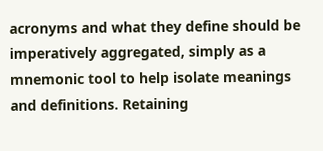acronyms and what they define should be imperatively aggregated, simply as a mnemonic tool to help isolate meanings and definitions. Retaining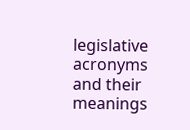legislative acronyms and their meanings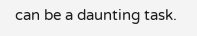can be a daunting task.